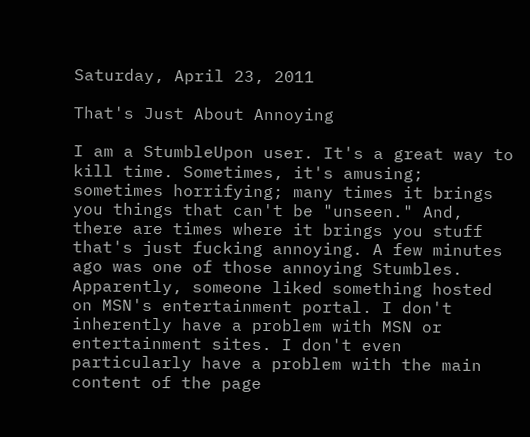Saturday, April 23, 2011

That's Just About Annoying

I am a StumbleUpon user. It's a great way to kill time. Sometimes, it's amusing; sometimes horrifying; many times it brings you things that can't be "unseen." And, there are times where it brings you stuff that's just fucking annoying. A few minutes ago was one of those annoying Stumbles. Apparently, someone liked something hosted on MSN's entertainment portal. I don't inherently have a problem with MSN or entertainment sites. I don't even particularly have a problem with the main content of the page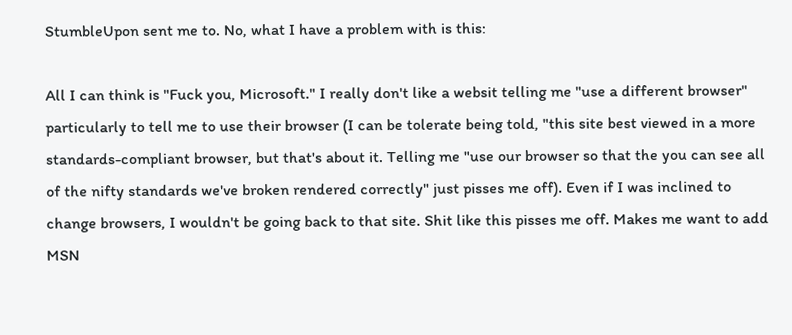StumbleUpon sent me to. No, what I have a problem with is this:

All I can think is "Fuck you, Microsoft." I really don't like a websit telling me "use a different browser" particularly to tell me to use their browser (I can be tolerate being told, "this site best viewed in a more standards-compliant browser, but that's about it. Telling me "use our browser so that the you can see all of the nifty standards we've broken rendered correctly" just pisses me off). Even if I was inclined to change browsers, I wouldn't be going back to that site. Shit like this pisses me off. Makes me want to add MSN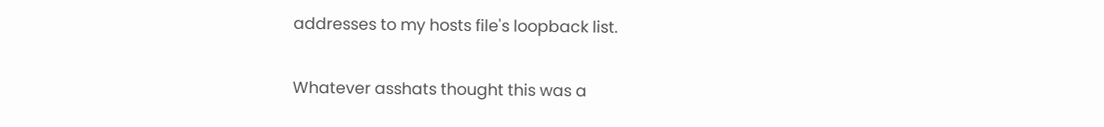addresses to my hosts file's loopback list.


Whatever asshats thought this was a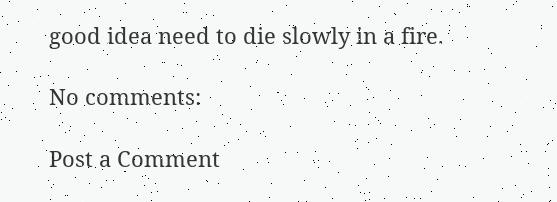good idea need to die slowly in a fire.

No comments:

Post a Comment